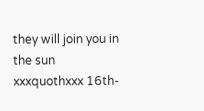they will join you in the sun
xxxquothxxx 16th-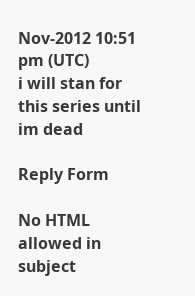Nov-2012 10:51 pm (UTC)
i will stan for this series until im dead

Reply Form

No HTML allowed in subject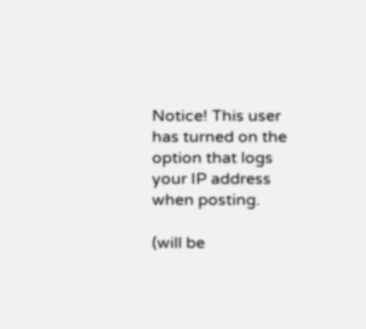Notice! This user has turned on the option that logs your IP address when posting.

(will be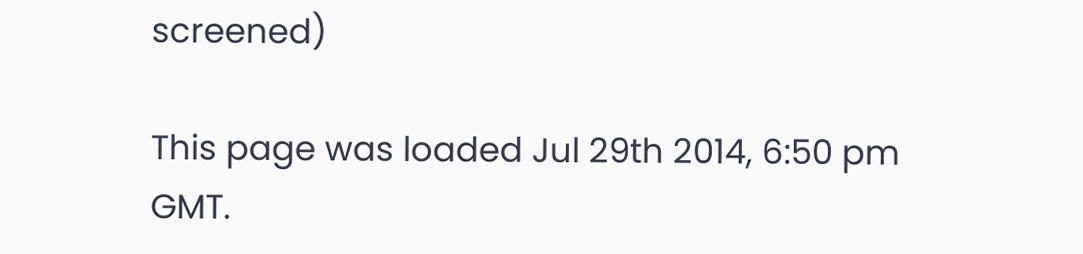screened)

This page was loaded Jul 29th 2014, 6:50 pm GMT.